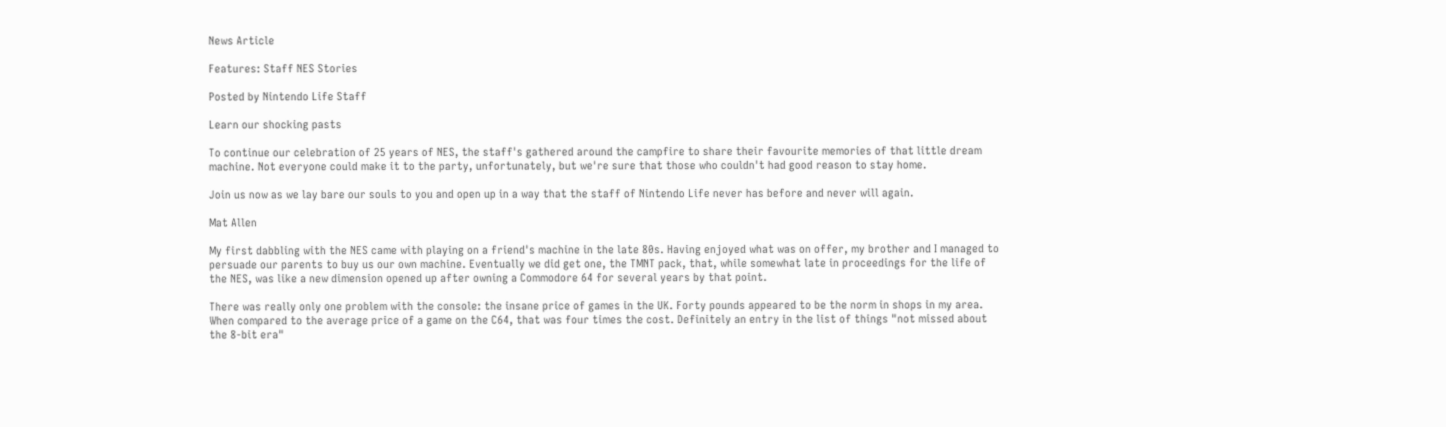News Article

Features: Staff NES Stories

Posted by Nintendo Life Staff

Learn our shocking pasts

To continue our celebration of 25 years of NES, the staff's gathered around the campfire to share their favourite memories of that little dream machine. Not everyone could make it to the party, unfortunately, but we're sure that those who couldn't had good reason to stay home.

Join us now as we lay bare our souls to you and open up in a way that the staff of Nintendo Life never has before and never will again.

Mat Allen

My first dabbling with the NES came with playing on a friend's machine in the late 80s. Having enjoyed what was on offer, my brother and I managed to persuade our parents to buy us our own machine. Eventually we did get one, the TMNT pack, that, while somewhat late in proceedings for the life of the NES, was like a new dimension opened up after owning a Commodore 64 for several years by that point.

There was really only one problem with the console: the insane price of games in the UK. Forty pounds appeared to be the norm in shops in my area. When compared to the average price of a game on the C64, that was four times the cost. Definitely an entry in the list of things "not missed about the 8-bit era"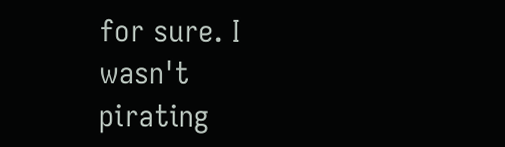for sure. I wasn't pirating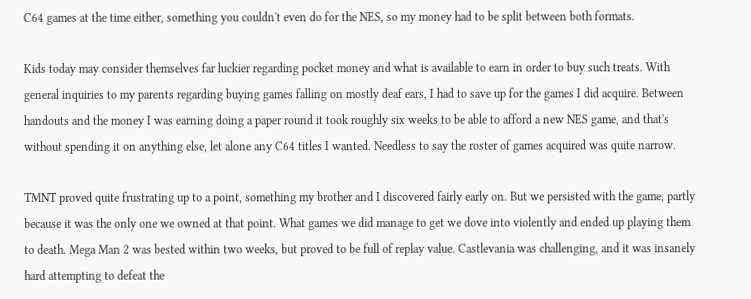C64 games at the time either, something you couldn't even do for the NES, so my money had to be split between both formats.

Kids today may consider themselves far luckier regarding pocket money and what is available to earn in order to buy such treats. With general inquiries to my parents regarding buying games falling on mostly deaf ears, I had to save up for the games I did acquire. Between handouts and the money I was earning doing a paper round it took roughly six weeks to be able to afford a new NES game, and that's without spending it on anything else, let alone any C64 titles I wanted. Needless to say the roster of games acquired was quite narrow.

TMNT proved quite frustrating up to a point, something my brother and I discovered fairly early on. But we persisted with the game, partly because it was the only one we owned at that point. What games we did manage to get we dove into violently and ended up playing them to death. Mega Man 2 was bested within two weeks, but proved to be full of replay value. Castlevania was challenging, and it was insanely hard attempting to defeat the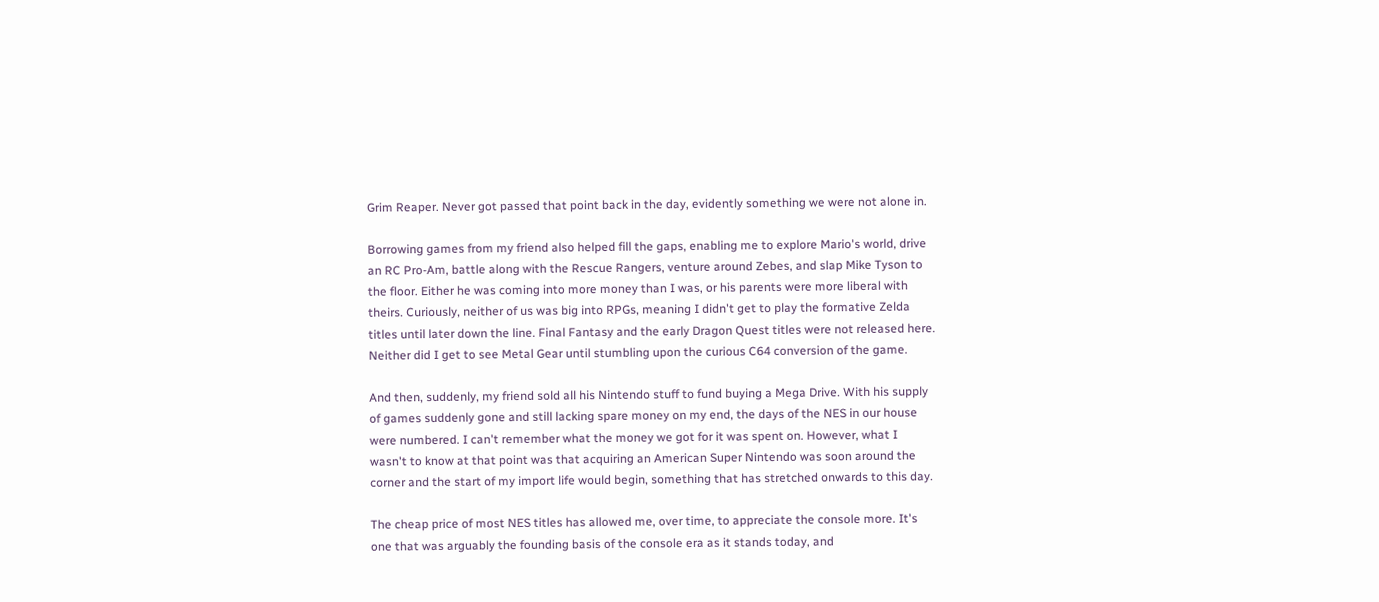Grim Reaper. Never got passed that point back in the day, evidently something we were not alone in.

Borrowing games from my friend also helped fill the gaps, enabling me to explore Mario's world, drive an RC Pro-Am, battle along with the Rescue Rangers, venture around Zebes, and slap Mike Tyson to the floor. Either he was coming into more money than I was, or his parents were more liberal with theirs. Curiously, neither of us was big into RPGs, meaning I didn't get to play the formative Zelda titles until later down the line. Final Fantasy and the early Dragon Quest titles were not released here. Neither did I get to see Metal Gear until stumbling upon the curious C64 conversion of the game.

And then, suddenly, my friend sold all his Nintendo stuff to fund buying a Mega Drive. With his supply of games suddenly gone and still lacking spare money on my end, the days of the NES in our house were numbered. I can't remember what the money we got for it was spent on. However, what I wasn't to know at that point was that acquiring an American Super Nintendo was soon around the corner and the start of my import life would begin, something that has stretched onwards to this day.

The cheap price of most NES titles has allowed me, over time, to appreciate the console more. It's one that was arguably the founding basis of the console era as it stands today, and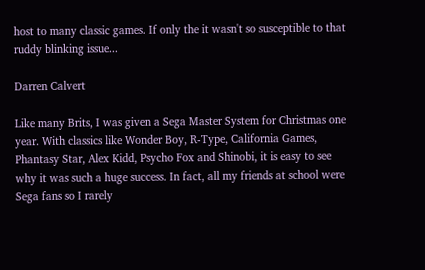host to many classic games. If only the it wasn't so susceptible to that ruddy blinking issue...

Darren Calvert

Like many Brits, I was given a Sega Master System for Christmas one year. With classics like Wonder Boy, R-Type, California Games, Phantasy Star, Alex Kidd, Psycho Fox and Shinobi, it is easy to see why it was such a huge success. In fact, all my friends at school were Sega fans so I rarely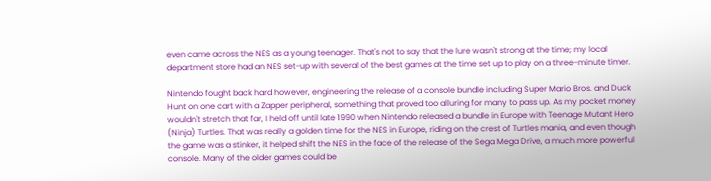even came across the NES as a young teenager. That's not to say that the lure wasn't strong at the time; my local department store had an NES set-up with several of the best games at the time set up to play on a three-minute timer.

Nintendo fought back hard however, engineering the release of a console bundle including Super Mario Bros. and Duck Hunt on one cart with a Zapper peripheral, something that proved too alluring for many to pass up. As my pocket money wouldn't stretch that far, I held off until late 1990 when Nintendo released a bundle in Europe with Teenage Mutant Hero (Ninja) Turtles. That was really a golden time for the NES in Europe, riding on the crest of Turtles mania, and even though the game was a stinker, it helped shift the NES in the face of the release of the Sega Mega Drive, a much more powerful console. Many of the older games could be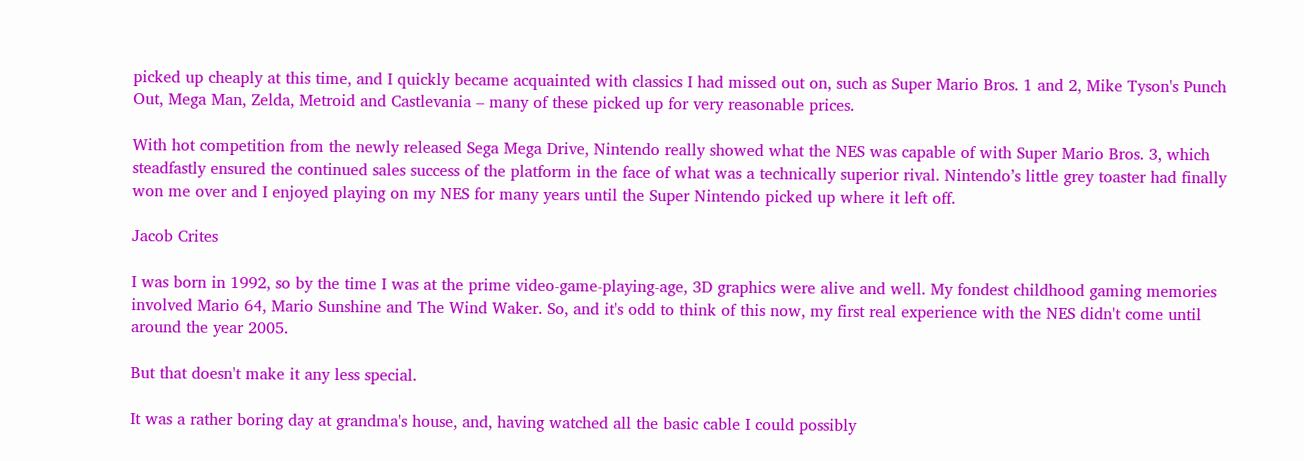picked up cheaply at this time, and I quickly became acquainted with classics I had missed out on, such as Super Mario Bros. 1 and 2, Mike Tyson's Punch Out, Mega Man, Zelda, Metroid and Castlevania – many of these picked up for very reasonable prices.

With hot competition from the newly released Sega Mega Drive, Nintendo really showed what the NES was capable of with Super Mario Bros. 3, which steadfastly ensured the continued sales success of the platform in the face of what was a technically superior rival. Nintendo’s little grey toaster had finally won me over and I enjoyed playing on my NES for many years until the Super Nintendo picked up where it left off.

Jacob Crites

I was born in 1992, so by the time I was at the prime video-game-playing-age, 3D graphics were alive and well. My fondest childhood gaming memories involved Mario 64, Mario Sunshine and The Wind Waker. So, and it's odd to think of this now, my first real experience with the NES didn't come until around the year 2005.

But that doesn't make it any less special.

It was a rather boring day at grandma's house, and, having watched all the basic cable I could possibly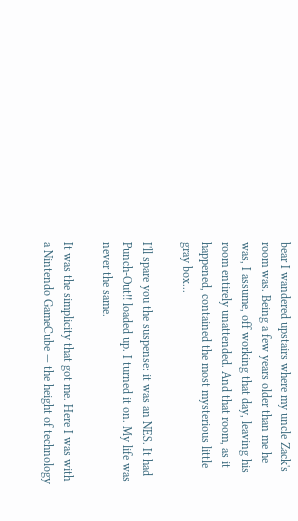bear I wandered upstairs where my uncle Zack's room was. Being a few years older than me he was, I assume, off working that day, leaving his room entirely unattended. And that room, as it happened, contained the most mysterious little gray box...

I'll spare you the suspense: it was an NES. It had Punch-Out!! loaded up. I turned it on. My life was never the same.

It was the simplicity that got me. Here I was with a Nintendo GameCube — the height of technology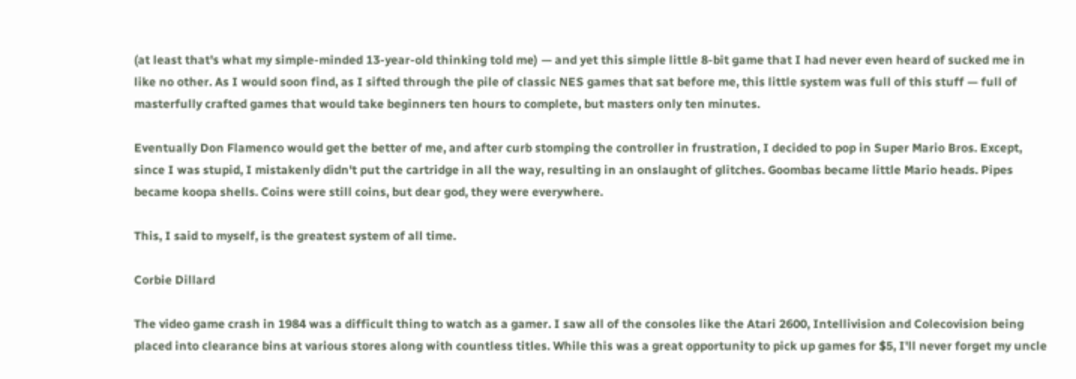(at least that's what my simple-minded 13-year-old thinking told me) — and yet this simple little 8-bit game that I had never even heard of sucked me in like no other. As I would soon find, as I sifted through the pile of classic NES games that sat before me, this little system was full of this stuff — full of masterfully crafted games that would take beginners ten hours to complete, but masters only ten minutes.

Eventually Don Flamenco would get the better of me, and after curb stomping the controller in frustration, I decided to pop in Super Mario Bros. Except, since I was stupid, I mistakenly didn't put the cartridge in all the way, resulting in an onslaught of glitches. Goombas became little Mario heads. Pipes became koopa shells. Coins were still coins, but dear god, they were everywhere.

This, I said to myself, is the greatest system of all time.

Corbie Dillard

The video game crash in 1984 was a difficult thing to watch as a gamer. I saw all of the consoles like the Atari 2600, Intellivision and Colecovision being placed into clearance bins at various stores along with countless titles. While this was a great opportunity to pick up games for $5, I'll never forget my uncle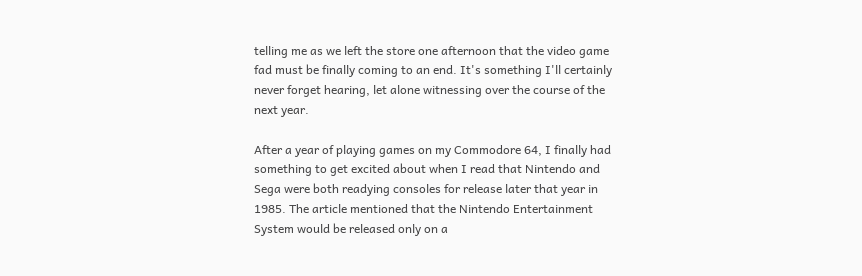telling me as we left the store one afternoon that the video game fad must be finally coming to an end. It's something I'll certainly never forget hearing, let alone witnessing over the course of the next year.

After a year of playing games on my Commodore 64, I finally had something to get excited about when I read that Nintendo and Sega were both readying consoles for release later that year in 1985. The article mentioned that the Nintendo Entertainment System would be released only on a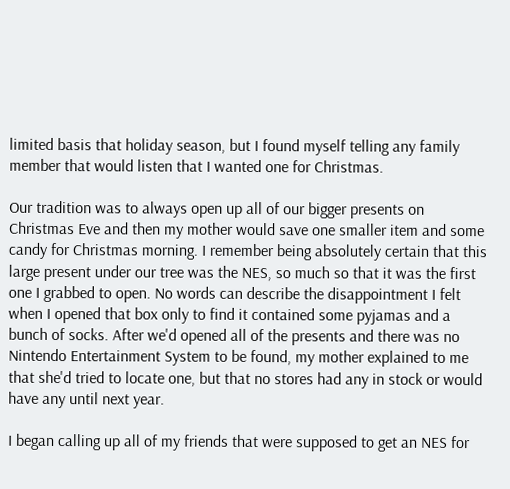limited basis that holiday season, but I found myself telling any family member that would listen that I wanted one for Christmas.

Our tradition was to always open up all of our bigger presents on Christmas Eve and then my mother would save one smaller item and some candy for Christmas morning. I remember being absolutely certain that this large present under our tree was the NES, so much so that it was the first one I grabbed to open. No words can describe the disappointment I felt when I opened that box only to find it contained some pyjamas and a bunch of socks. After we'd opened all of the presents and there was no Nintendo Entertainment System to be found, my mother explained to me that she'd tried to locate one, but that no stores had any in stock or would have any until next year.

I began calling up all of my friends that were supposed to get an NES for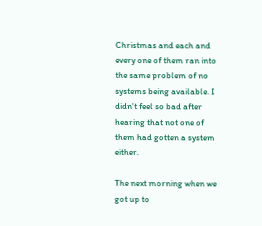Christmas and each and every one of them ran into the same problem of no systems being available. I didn't feel so bad after hearing that not one of them had gotten a system either.

The next morning when we got up to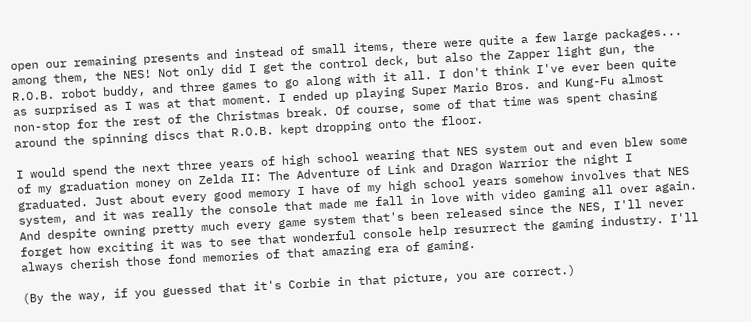open our remaining presents and instead of small items, there were quite a few large packages... among them, the NES! Not only did I get the control deck, but also the Zapper light gun, the R.O.B. robot buddy, and three games to go along with it all. I don't think I've ever been quite as surprised as I was at that moment. I ended up playing Super Mario Bros. and Kung-Fu almost non-stop for the rest of the Christmas break. Of course, some of that time was spent chasing around the spinning discs that R.O.B. kept dropping onto the floor.

I would spend the next three years of high school wearing that NES system out and even blew some of my graduation money on Zelda II: The Adventure of Link and Dragon Warrior the night I graduated. Just about every good memory I have of my high school years somehow involves that NES system, and it was really the console that made me fall in love with video gaming all over again. And despite owning pretty much every game system that's been released since the NES, I'll never forget how exciting it was to see that wonderful console help resurrect the gaming industry. I'll always cherish those fond memories of that amazing era of gaming.

(By the way, if you guessed that it's Corbie in that picture, you are correct.)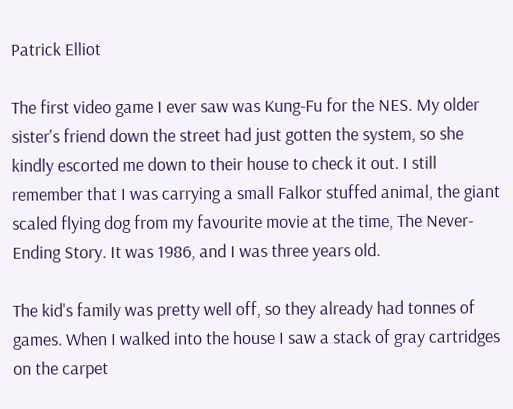Patrick Elliot

The first video game I ever saw was Kung-Fu for the NES. My older sister's friend down the street had just gotten the system, so she kindly escorted me down to their house to check it out. I still remember that I was carrying a small Falkor stuffed animal, the giant scaled flying dog from my favourite movie at the time, The Never-Ending Story. It was 1986, and I was three years old.

The kid's family was pretty well off, so they already had tonnes of games. When I walked into the house I saw a stack of gray cartridges on the carpet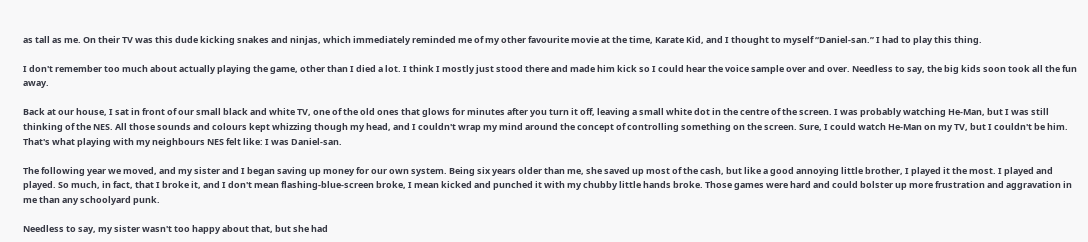as tall as me. On their TV was this dude kicking snakes and ninjas, which immediately reminded me of my other favourite movie at the time, Karate Kid, and I thought to myself “Daniel-san.” I had to play this thing.

I don't remember too much about actually playing the game, other than I died a lot. I think I mostly just stood there and made him kick so I could hear the voice sample over and over. Needless to say, the big kids soon took all the fun away.

Back at our house, I sat in front of our small black and white TV, one of the old ones that glows for minutes after you turn it off, leaving a small white dot in the centre of the screen. I was probably watching He-Man, but I was still thinking of the NES. All those sounds and colours kept whizzing though my head, and I couldn't wrap my mind around the concept of controlling something on the screen. Sure, I could watch He-Man on my TV, but I couldn't be him. That's what playing with my neighbours NES felt like: I was Daniel-san.

The following year we moved, and my sister and I began saving up money for our own system. Being six years older than me, she saved up most of the cash, but like a good annoying little brother, I played it the most. I played and played. So much, in fact, that I broke it, and I don't mean flashing-blue-screen broke, I mean kicked and punched it with my chubby little hands broke. Those games were hard and could bolster up more frustration and aggravation in me than any schoolyard punk.

Needless to say, my sister wasn't too happy about that, but she had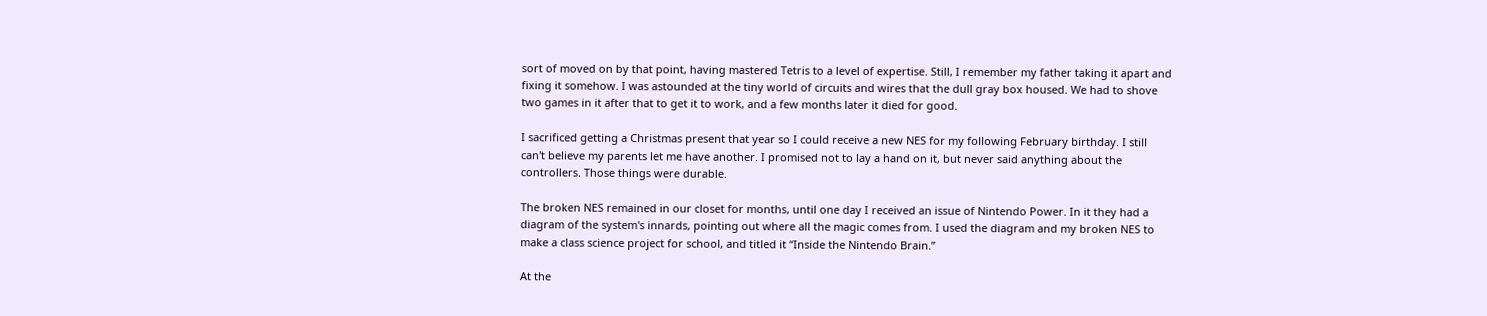sort of moved on by that point, having mastered Tetris to a level of expertise. Still, I remember my father taking it apart and fixing it somehow. I was astounded at the tiny world of circuits and wires that the dull gray box housed. We had to shove two games in it after that to get it to work, and a few months later it died for good.

I sacrificed getting a Christmas present that year so I could receive a new NES for my following February birthday. I still can't believe my parents let me have another. I promised not to lay a hand on it, but never said anything about the controllers. Those things were durable.

The broken NES remained in our closet for months, until one day I received an issue of Nintendo Power. In it they had a diagram of the system's innards, pointing out where all the magic comes from. I used the diagram and my broken NES to make a class science project for school, and titled it “Inside the Nintendo Brain.”

At the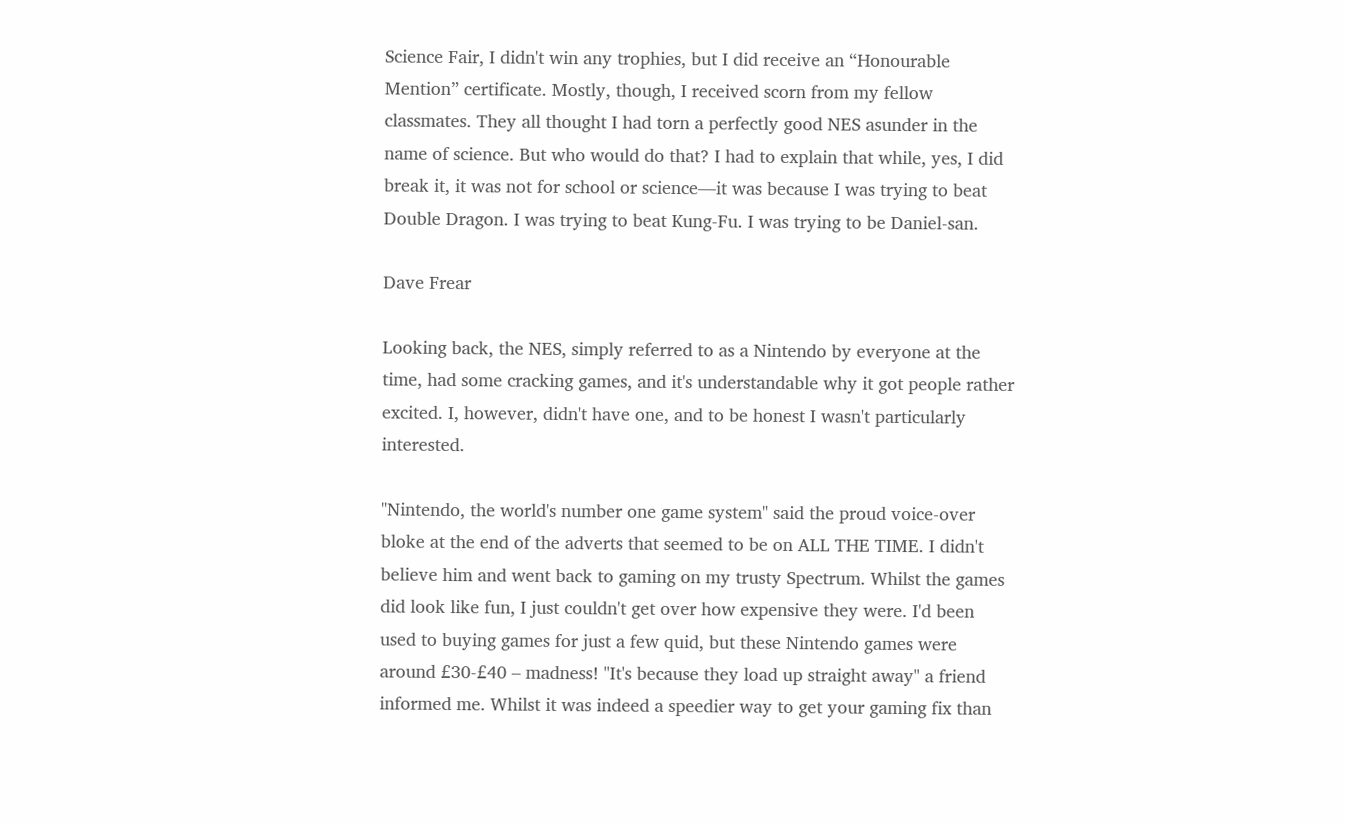Science Fair, I didn't win any trophies, but I did receive an “Honourable Mention” certificate. Mostly, though, I received scorn from my fellow classmates. They all thought I had torn a perfectly good NES asunder in the name of science. But who would do that? I had to explain that while, yes, I did break it, it was not for school or science—it was because I was trying to beat Double Dragon. I was trying to beat Kung-Fu. I was trying to be Daniel-san.

Dave Frear

Looking back, the NES, simply referred to as a Nintendo by everyone at the time, had some cracking games, and it's understandable why it got people rather excited. I, however, didn't have one, and to be honest I wasn't particularly interested.

"Nintendo, the world's number one game system" said the proud voice-over bloke at the end of the adverts that seemed to be on ALL THE TIME. I didn't believe him and went back to gaming on my trusty Spectrum. Whilst the games did look like fun, I just couldn't get over how expensive they were. I'd been used to buying games for just a few quid, but these Nintendo games were around £30-£40 – madness! "It's because they load up straight away" a friend informed me. Whilst it was indeed a speedier way to get your gaming fix than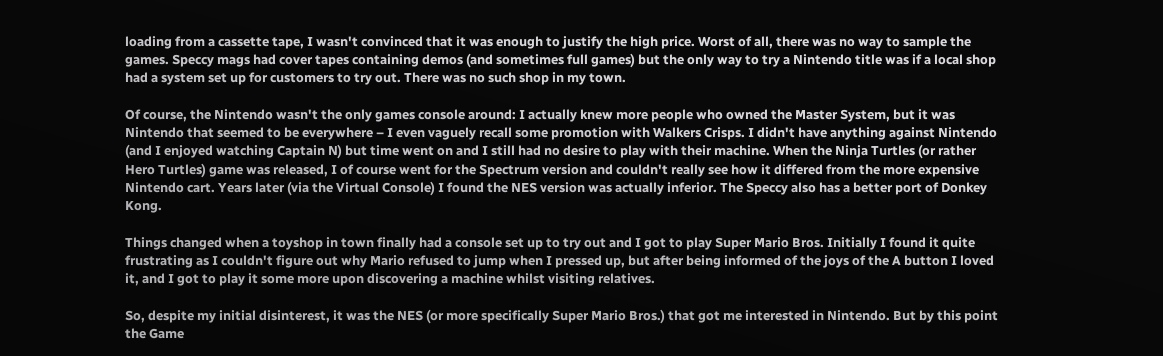loading from a cassette tape, I wasn't convinced that it was enough to justify the high price. Worst of all, there was no way to sample the games. Speccy mags had cover tapes containing demos (and sometimes full games) but the only way to try a Nintendo title was if a local shop had a system set up for customers to try out. There was no such shop in my town.

Of course, the Nintendo wasn't the only games console around: I actually knew more people who owned the Master System, but it was Nintendo that seemed to be everywhere – I even vaguely recall some promotion with Walkers Crisps. I didn't have anything against Nintendo (and I enjoyed watching Captain N) but time went on and I still had no desire to play with their machine. When the Ninja Turtles (or rather Hero Turtles) game was released, I of course went for the Spectrum version and couldn't really see how it differed from the more expensive Nintendo cart. Years later (via the Virtual Console) I found the NES version was actually inferior. The Speccy also has a better port of Donkey Kong.

Things changed when a toyshop in town finally had a console set up to try out and I got to play Super Mario Bros. Initially I found it quite frustrating as I couldn't figure out why Mario refused to jump when I pressed up, but after being informed of the joys of the A button I loved it, and I got to play it some more upon discovering a machine whilst visiting relatives.

So, despite my initial disinterest, it was the NES (or more specifically Super Mario Bros.) that got me interested in Nintendo. But by this point the Game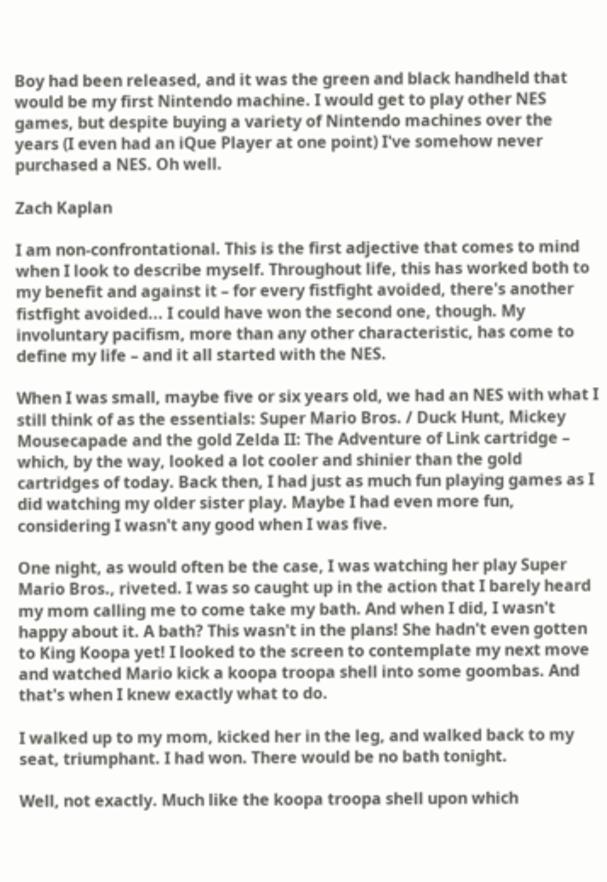Boy had been released, and it was the green and black handheld that would be my first Nintendo machine. I would get to play other NES games, but despite buying a variety of Nintendo machines over the years (I even had an iQue Player at one point) I've somehow never purchased a NES. Oh well.

Zach Kaplan

I am non-confrontational. This is the first adjective that comes to mind when I look to describe myself. Throughout life, this has worked both to my benefit and against it – for every fistfight avoided, there's another fistfight avoided... I could have won the second one, though. My involuntary pacifism, more than any other characteristic, has come to define my life – and it all started with the NES.

When I was small, maybe five or six years old, we had an NES with what I still think of as the essentials: Super Mario Bros. / Duck Hunt, Mickey Mousecapade and the gold Zelda II: The Adventure of Link cartridge – which, by the way, looked a lot cooler and shinier than the gold cartridges of today. Back then, I had just as much fun playing games as I did watching my older sister play. Maybe I had even more fun, considering I wasn't any good when I was five.

One night, as would often be the case, I was watching her play Super Mario Bros., riveted. I was so caught up in the action that I barely heard my mom calling me to come take my bath. And when I did, I wasn't happy about it. A bath? This wasn't in the plans! She hadn't even gotten to King Koopa yet! I looked to the screen to contemplate my next move and watched Mario kick a koopa troopa shell into some goombas. And that's when I knew exactly what to do.

I walked up to my mom, kicked her in the leg, and walked back to my seat, triumphant. I had won. There would be no bath tonight.

Well, not exactly. Much like the koopa troopa shell upon which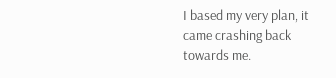I based my very plan, it came crashing back towards me.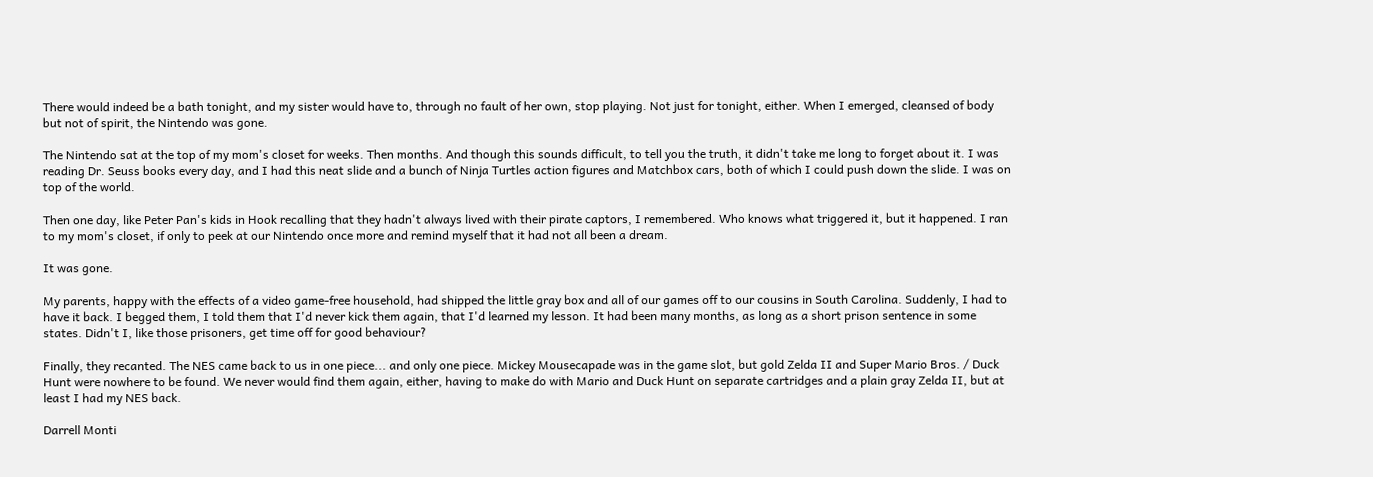There would indeed be a bath tonight, and my sister would have to, through no fault of her own, stop playing. Not just for tonight, either. When I emerged, cleansed of body but not of spirit, the Nintendo was gone.

The Nintendo sat at the top of my mom's closet for weeks. Then months. And though this sounds difficult, to tell you the truth, it didn't take me long to forget about it. I was reading Dr. Seuss books every day, and I had this neat slide and a bunch of Ninja Turtles action figures and Matchbox cars, both of which I could push down the slide. I was on top of the world.

Then one day, like Peter Pan's kids in Hook recalling that they hadn't always lived with their pirate captors, I remembered. Who knows what triggered it, but it happened. I ran to my mom's closet, if only to peek at our Nintendo once more and remind myself that it had not all been a dream.

It was gone.

My parents, happy with the effects of a video game-free household, had shipped the little gray box and all of our games off to our cousins in South Carolina. Suddenly, I had to have it back. I begged them, I told them that I'd never kick them again, that I'd learned my lesson. It had been many months, as long as a short prison sentence in some states. Didn't I, like those prisoners, get time off for good behaviour?

Finally, they recanted. The NES came back to us in one piece... and only one piece. Mickey Mousecapade was in the game slot, but gold Zelda II and Super Mario Bros. / Duck Hunt were nowhere to be found. We never would find them again, either, having to make do with Mario and Duck Hunt on separate cartridges and a plain gray Zelda II, but at least I had my NES back.

Darrell Monti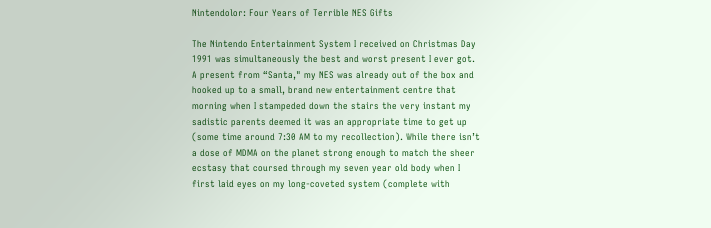Nintendolor: Four Years of Terrible NES Gifts

The Nintendo Entertainment System I received on Christmas Day 1991 was simultaneously the best and worst present I ever got. A present from “Santa," my NES was already out of the box and hooked up to a small, brand new entertainment centre that morning when I stampeded down the stairs the very instant my sadistic parents deemed it was an appropriate time to get up (some time around 7:30 AM to my recollection). While there isn’t a dose of MDMA on the planet strong enough to match the sheer ecstasy that coursed through my seven year old body when I first laid eyes on my long-coveted system (complete with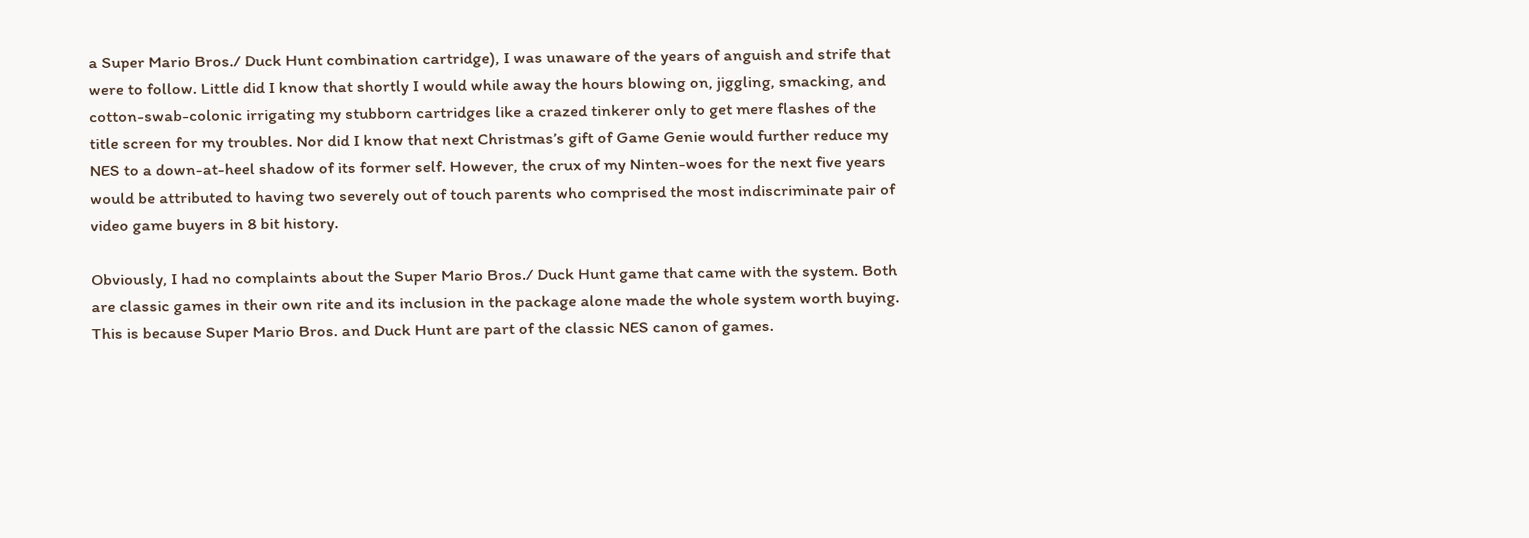a Super Mario Bros./ Duck Hunt combination cartridge), I was unaware of the years of anguish and strife that were to follow. Little did I know that shortly I would while away the hours blowing on, jiggling, smacking, and cotton-swab-colonic irrigating my stubborn cartridges like a crazed tinkerer only to get mere flashes of the title screen for my troubles. Nor did I know that next Christmas’s gift of Game Genie would further reduce my NES to a down-at-heel shadow of its former self. However, the crux of my Ninten-woes for the next five years would be attributed to having two severely out of touch parents who comprised the most indiscriminate pair of video game buyers in 8 bit history.

Obviously, I had no complaints about the Super Mario Bros./ Duck Hunt game that came with the system. Both are classic games in their own rite and its inclusion in the package alone made the whole system worth buying. This is because Super Mario Bros. and Duck Hunt are part of the classic NES canon of games.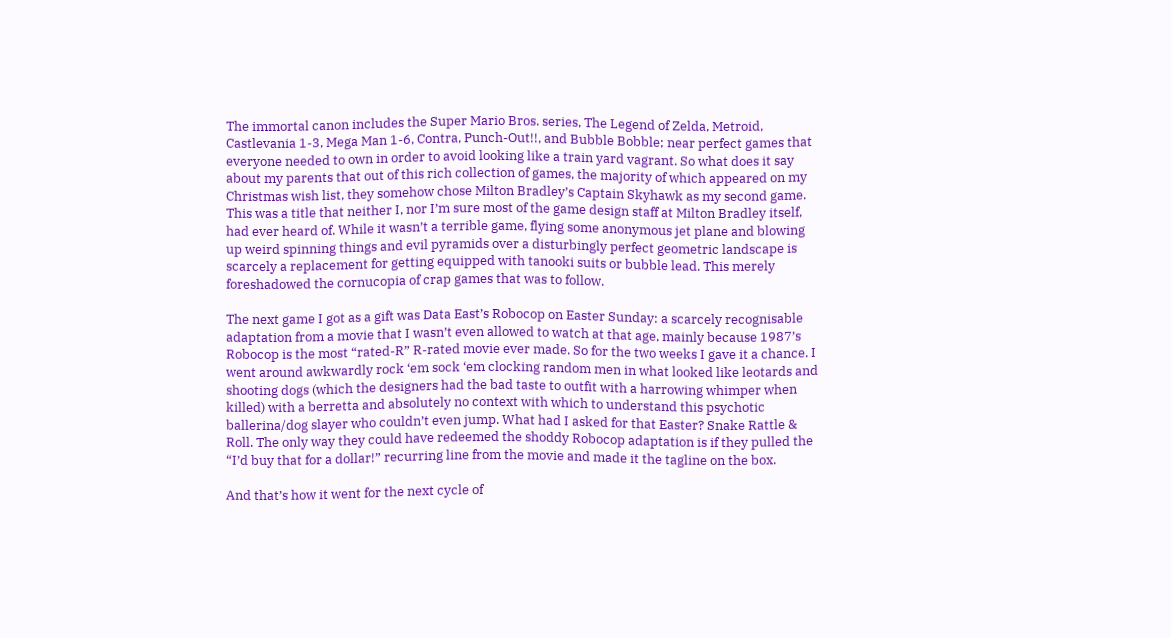The immortal canon includes the Super Mario Bros. series, The Legend of Zelda, Metroid, Castlevania 1-3, Mega Man 1-6, Contra, Punch-Out!!, and Bubble Bobble; near perfect games that everyone needed to own in order to avoid looking like a train yard vagrant. So what does it say about my parents that out of this rich collection of games, the majority of which appeared on my Christmas wish list, they somehow chose Milton Bradley’s Captain Skyhawk as my second game. This was a title that neither I, nor I’m sure most of the game design staff at Milton Bradley itself, had ever heard of. While it wasn’t a terrible game, flying some anonymous jet plane and blowing up weird spinning things and evil pyramids over a disturbingly perfect geometric landscape is scarcely a replacement for getting equipped with tanooki suits or bubble lead. This merely foreshadowed the cornucopia of crap games that was to follow.

The next game I got as a gift was Data East’s Robocop on Easter Sunday: a scarcely recognisable adaptation from a movie that I wasn’t even allowed to watch at that age, mainly because 1987’s Robocop is the most “rated-R” R-rated movie ever made. So for the two weeks I gave it a chance. I went around awkwardly rock ‘em sock ‘em clocking random men in what looked like leotards and shooting dogs (which the designers had the bad taste to outfit with a harrowing whimper when killed) with a berretta and absolutely no context with which to understand this psychotic ballerina/dog slayer who couldn’t even jump. What had I asked for that Easter? Snake Rattle & Roll. The only way they could have redeemed the shoddy Robocop adaptation is if they pulled the “I’d buy that for a dollar!” recurring line from the movie and made it the tagline on the box.

And that’s how it went for the next cycle of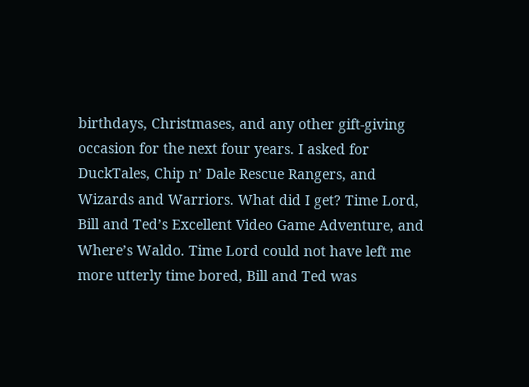birthdays, Christmases, and any other gift-giving occasion for the next four years. I asked for DuckTales, Chip n’ Dale Rescue Rangers, and Wizards and Warriors. What did I get? Time Lord, Bill and Ted’s Excellent Video Game Adventure, and Where’s Waldo. Time Lord could not have left me more utterly time bored, Bill and Ted was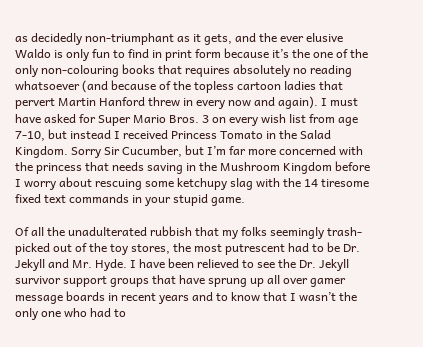as decidedly non-triumphant as it gets, and the ever elusive Waldo is only fun to find in print form because it’s the one of the only non-colouring books that requires absolutely no reading whatsoever (and because of the topless cartoon ladies that pervert Martin Hanford threw in every now and again). I must have asked for Super Mario Bros. 3 on every wish list from age 7-10, but instead I received Princess Tomato in the Salad Kingdom. Sorry Sir Cucumber, but I’m far more concerned with the princess that needs saving in the Mushroom Kingdom before I worry about rescuing some ketchupy slag with the 14 tiresome fixed text commands in your stupid game.

Of all the unadulterated rubbish that my folks seemingly trash-picked out of the toy stores, the most putrescent had to be Dr. Jekyll and Mr. Hyde. I have been relieved to see the Dr. Jekyll survivor support groups that have sprung up all over gamer message boards in recent years and to know that I wasn’t the only one who had to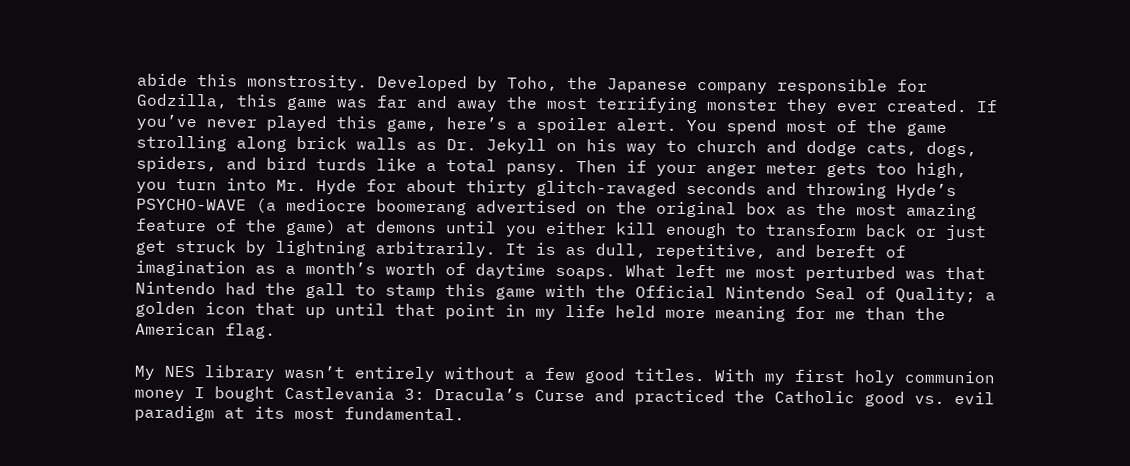abide this monstrosity. Developed by Toho, the Japanese company responsible for Godzilla, this game was far and away the most terrifying monster they ever created. If you’ve never played this game, here’s a spoiler alert. You spend most of the game strolling along brick walls as Dr. Jekyll on his way to church and dodge cats, dogs, spiders, and bird turds like a total pansy. Then if your anger meter gets too high, you turn into Mr. Hyde for about thirty glitch-ravaged seconds and throwing Hyde’s PSYCHO-WAVE (a mediocre boomerang advertised on the original box as the most amazing feature of the game) at demons until you either kill enough to transform back or just get struck by lightning arbitrarily. It is as dull, repetitive, and bereft of imagination as a month’s worth of daytime soaps. What left me most perturbed was that Nintendo had the gall to stamp this game with the Official Nintendo Seal of Quality; a golden icon that up until that point in my life held more meaning for me than the American flag.

My NES library wasn’t entirely without a few good titles. With my first holy communion money I bought Castlevania 3: Dracula’s Curse and practiced the Catholic good vs. evil paradigm at its most fundamental.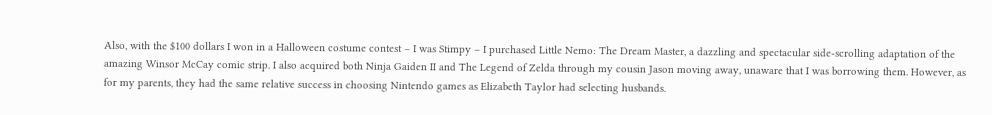Also, with the $100 dollars I won in a Halloween costume contest – I was Stimpy – I purchased Little Nemo: The Dream Master, a dazzling and spectacular side-scrolling adaptation of the amazing Winsor McCay comic strip. I also acquired both Ninja Gaiden II and The Legend of Zelda through my cousin Jason moving away, unaware that I was borrowing them. However, as for my parents, they had the same relative success in choosing Nintendo games as Elizabeth Taylor had selecting husbands.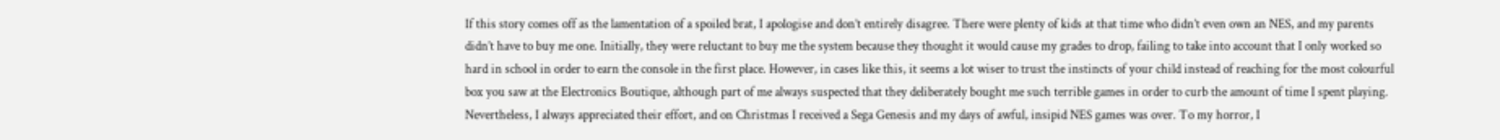If this story comes off as the lamentation of a spoiled brat, I apologise and don’t entirely disagree. There were plenty of kids at that time who didn’t even own an NES, and my parents didn’t have to buy me one. Initially, they were reluctant to buy me the system because they thought it would cause my grades to drop, failing to take into account that I only worked so hard in school in order to earn the console in the first place. However, in cases like this, it seems a lot wiser to trust the instincts of your child instead of reaching for the most colourful box you saw at the Electronics Boutique, although part of me always suspected that they deliberately bought me such terrible games in order to curb the amount of time I spent playing. Nevertheless, I always appreciated their effort, and on Christmas I received a Sega Genesis and my days of awful, insipid NES games was over. To my horror, I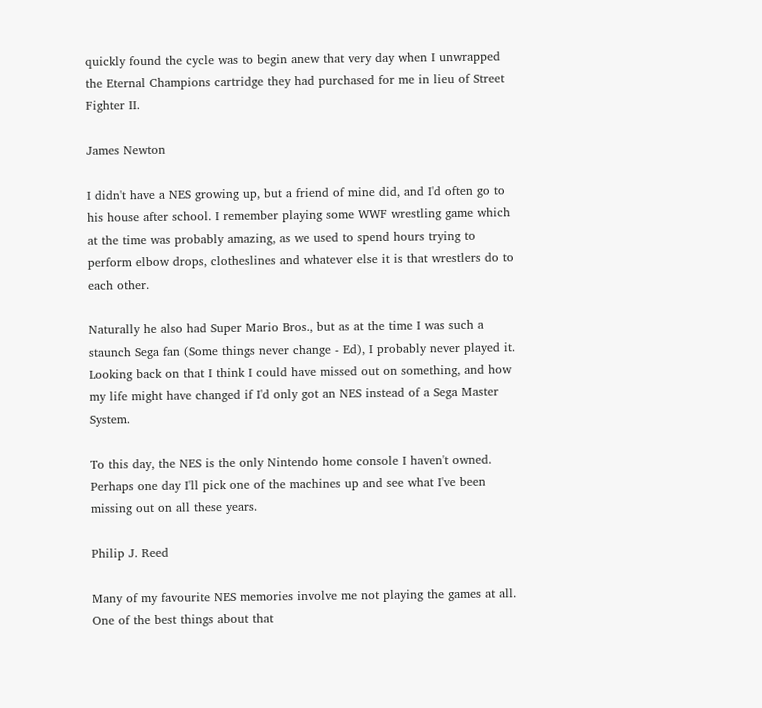quickly found the cycle was to begin anew that very day when I unwrapped the Eternal Champions cartridge they had purchased for me in lieu of Street Fighter II.

James Newton

I didn't have a NES growing up, but a friend of mine did, and I'd often go to his house after school. I remember playing some WWF wrestling game which at the time was probably amazing, as we used to spend hours trying to perform elbow drops, clotheslines and whatever else it is that wrestlers do to each other.

Naturally he also had Super Mario Bros., but as at the time I was such a staunch Sega fan (Some things never change - Ed), I probably never played it. Looking back on that I think I could have missed out on something, and how my life might have changed if I'd only got an NES instead of a Sega Master System.

To this day, the NES is the only Nintendo home console I haven't owned. Perhaps one day I'll pick one of the machines up and see what I've been missing out on all these years.

Philip J. Reed

Many of my favourite NES memories involve me not playing the games at all. One of the best things about that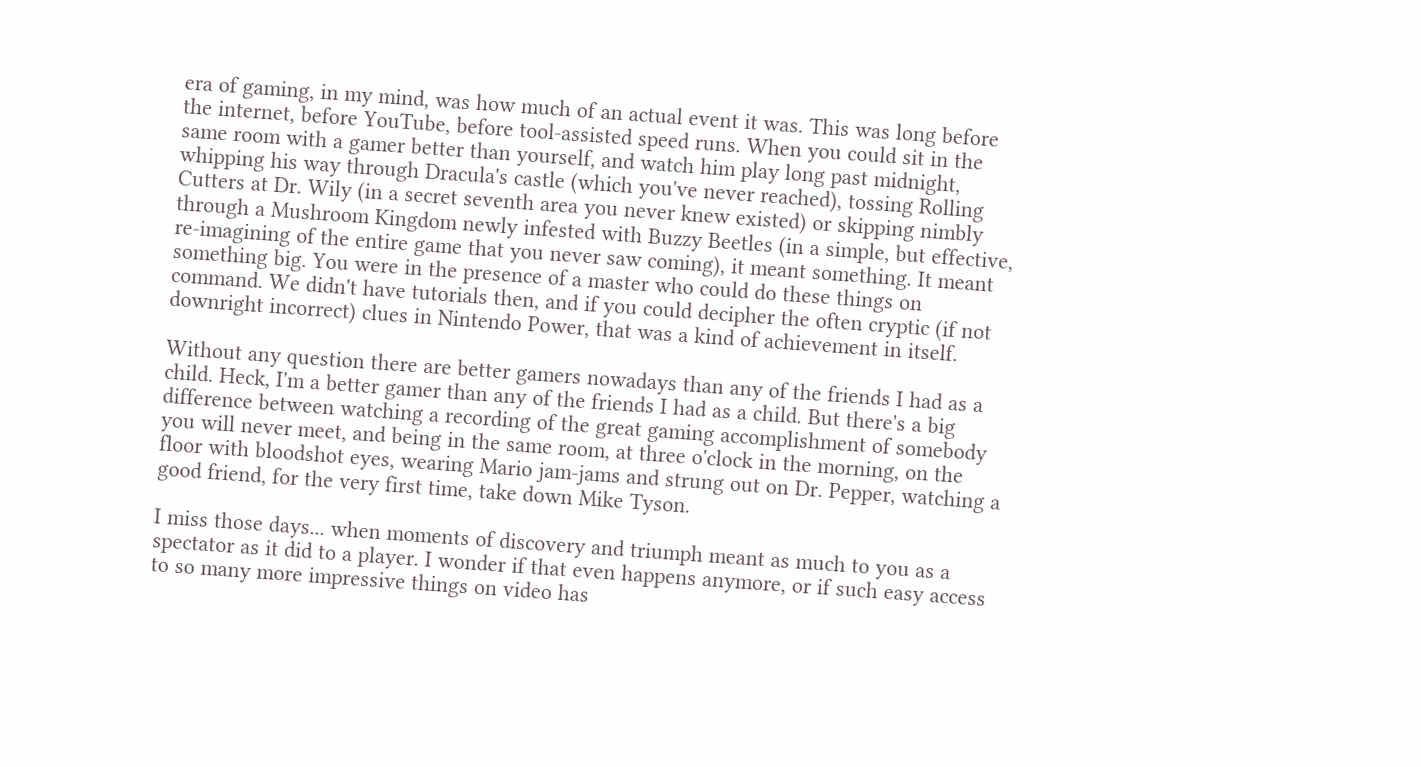era of gaming, in my mind, was how much of an actual event it was. This was long before the internet, before YouTube, before tool-assisted speed runs. When you could sit in the same room with a gamer better than yourself, and watch him play long past midnight, whipping his way through Dracula's castle (which you've never reached), tossing Rolling Cutters at Dr. Wily (in a secret seventh area you never knew existed) or skipping nimbly through a Mushroom Kingdom newly infested with Buzzy Beetles (in a simple, but effective, re-imagining of the entire game that you never saw coming), it meant something. It meant something big. You were in the presence of a master who could do these things on command. We didn't have tutorials then, and if you could decipher the often cryptic (if not downright incorrect) clues in Nintendo Power, that was a kind of achievement in itself.

Without any question there are better gamers nowadays than any of the friends I had as a child. Heck, I'm a better gamer than any of the friends I had as a child. But there's a big difference between watching a recording of the great gaming accomplishment of somebody you will never meet, and being in the same room, at three o'clock in the morning, on the floor with bloodshot eyes, wearing Mario jam-jams and strung out on Dr. Pepper, watching a good friend, for the very first time, take down Mike Tyson.

I miss those days... when moments of discovery and triumph meant as much to you as a spectator as it did to a player. I wonder if that even happens anymore, or if such easy access to so many more impressive things on video has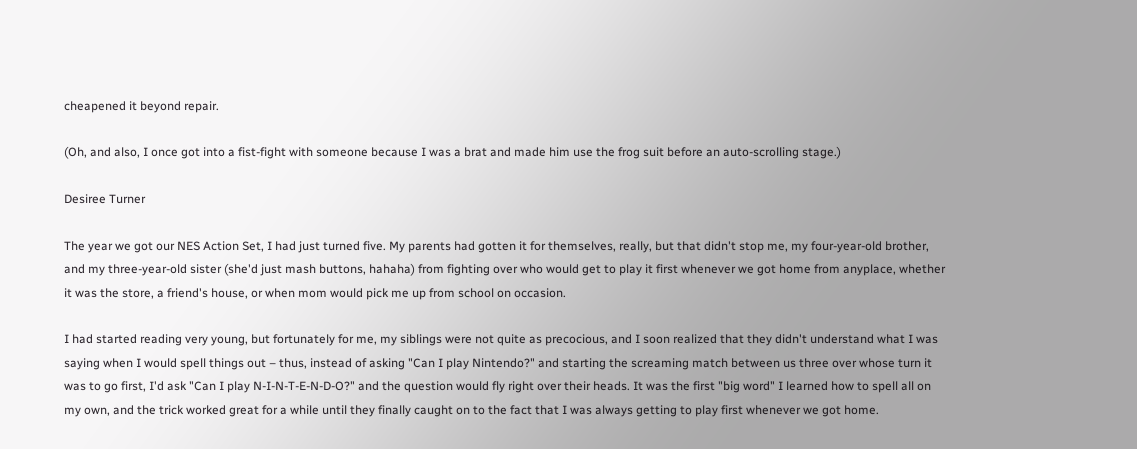cheapened it beyond repair.

(Oh, and also, I once got into a fist-fight with someone because I was a brat and made him use the frog suit before an auto-scrolling stage.)

Desiree Turner

The year we got our NES Action Set, I had just turned five. My parents had gotten it for themselves, really, but that didn't stop me, my four-year-old brother, and my three-year-old sister (she'd just mash buttons, hahaha) from fighting over who would get to play it first whenever we got home from anyplace, whether it was the store, a friend's house, or when mom would pick me up from school on occasion.

I had started reading very young, but fortunately for me, my siblings were not quite as precocious, and I soon realized that they didn't understand what I was saying when I would spell things out – thus, instead of asking "Can I play Nintendo?" and starting the screaming match between us three over whose turn it was to go first, I'd ask "Can I play N-I-N-T-E-N-D-O?" and the question would fly right over their heads. It was the first "big word" I learned how to spell all on my own, and the trick worked great for a while until they finally caught on to the fact that I was always getting to play first whenever we got home.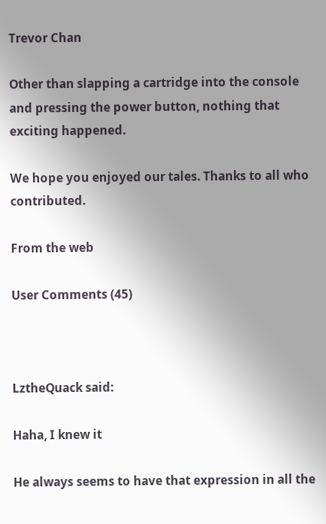Trevor Chan

Other than slapping a cartridge into the console and pressing the power button, nothing that exciting happened.

We hope you enjoyed our tales. Thanks to all who contributed.

From the web

User Comments (45)



LztheQuack said:

Haha, I knew it

He always seems to have that expression in all the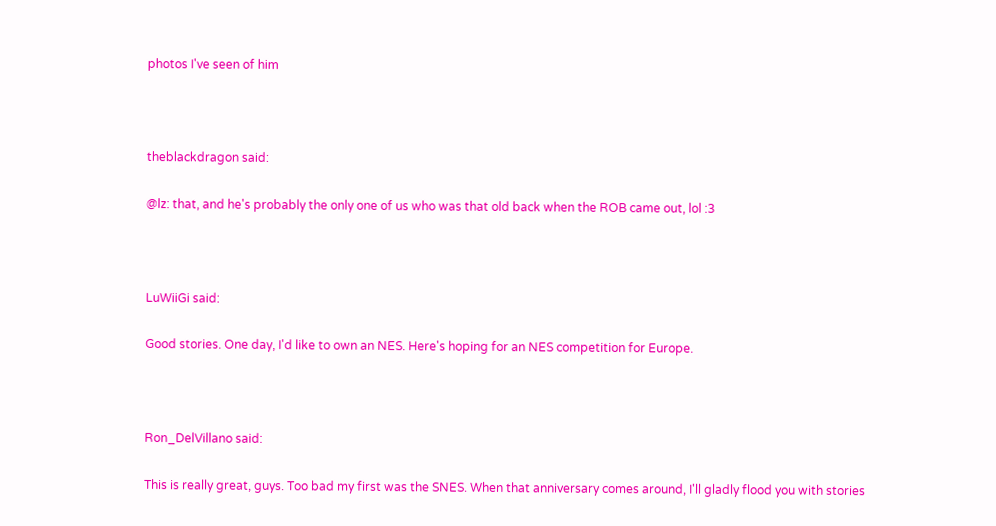photos I've seen of him



theblackdragon said:

@lz: that, and he's probably the only one of us who was that old back when the ROB came out, lol :3



LuWiiGi said:

Good stories. One day, I'd like to own an NES. Here's hoping for an NES competition for Europe.



Ron_DelVillano said:

This is really great, guys. Too bad my first was the SNES. When that anniversary comes around, I'll gladly flood you with stories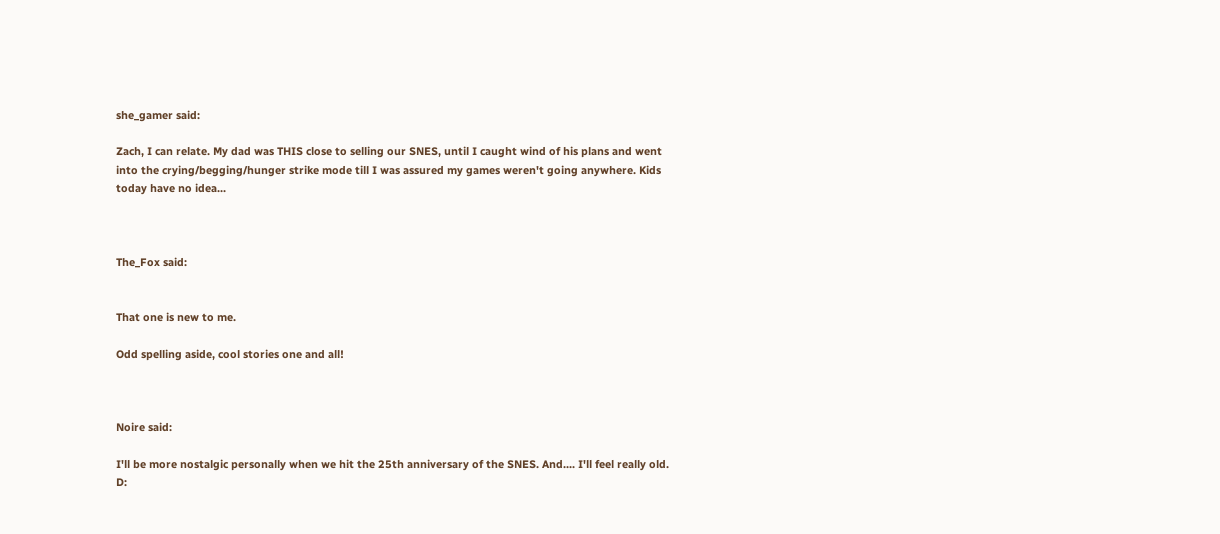she_gamer said:

Zach, I can relate. My dad was THIS close to selling our SNES, until I caught wind of his plans and went into the crying/begging/hunger strike mode till I was assured my games weren't going anywhere. Kids today have no idea...



The_Fox said:


That one is new to me.

Odd spelling aside, cool stories one and all!



Noire said:

I'll be more nostalgic personally when we hit the 25th anniversary of the SNES. And.... I'll feel really old. D: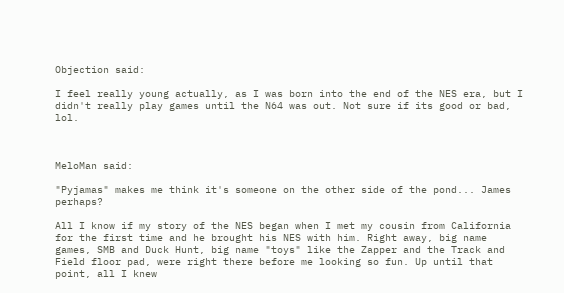Objection said:

I feel really young actually, as I was born into the end of the NES era, but I didn't really play games until the N64 was out. Not sure if its good or bad, lol.



MeloMan said:

"Pyjamas" makes me think it's someone on the other side of the pond... James perhaps?

All I know if my story of the NES began when I met my cousin from California for the first time and he brought his NES with him. Right away, big name games, SMB and Duck Hunt, big name "toys" like the Zapper and the Track and Field floor pad, were right there before me looking so fun. Up until that point, all I knew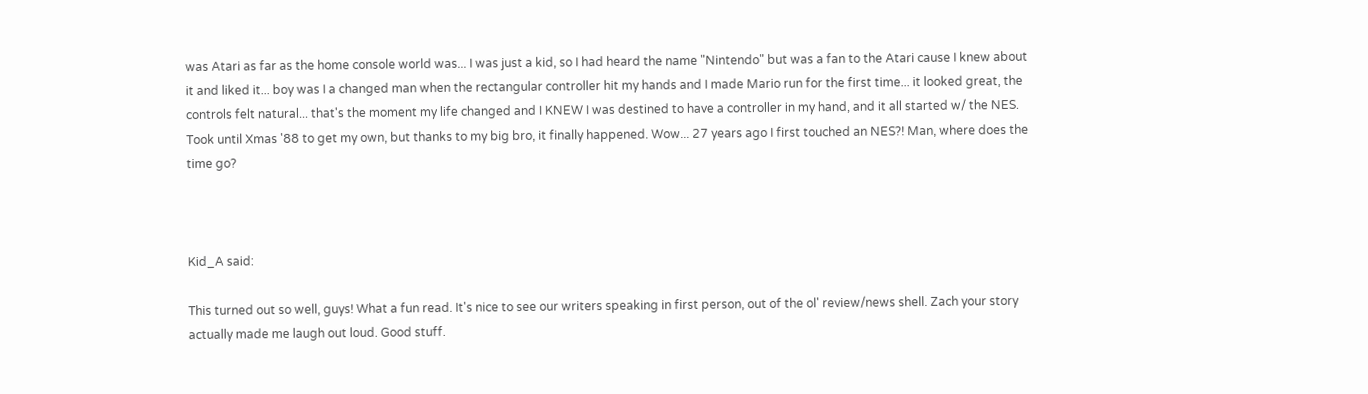was Atari as far as the home console world was... I was just a kid, so I had heard the name "Nintendo" but was a fan to the Atari cause I knew about it and liked it... boy was I a changed man when the rectangular controller hit my hands and I made Mario run for the first time... it looked great, the controls felt natural... that's the moment my life changed and I KNEW I was destined to have a controller in my hand, and it all started w/ the NES. Took until Xmas '88 to get my own, but thanks to my big bro, it finally happened. Wow... 27 years ago I first touched an NES?! Man, where does the time go?



Kid_A said:

This turned out so well, guys! What a fun read. It's nice to see our writers speaking in first person, out of the ol' review/news shell. Zach your story actually made me laugh out loud. Good stuff.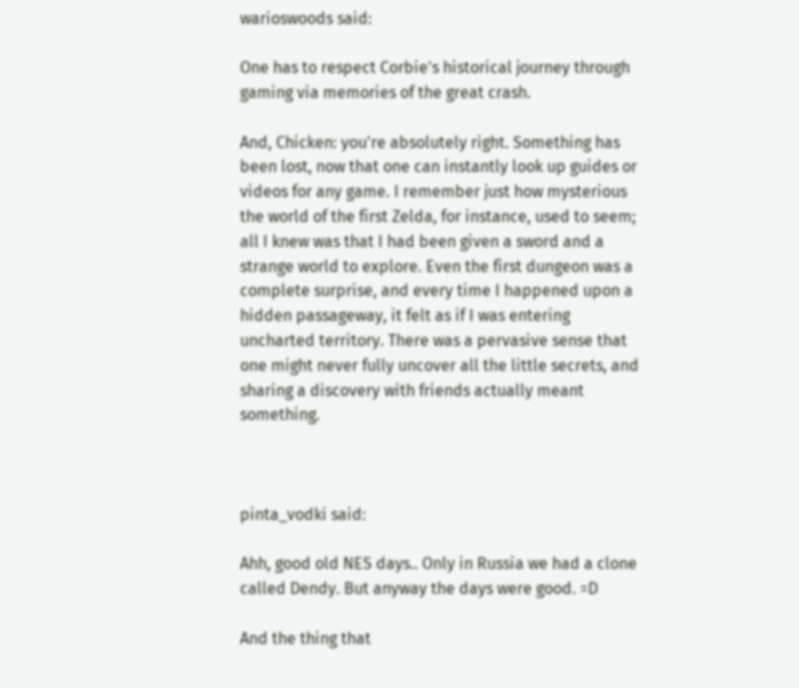warioswoods said:

One has to respect Corbie's historical journey through gaming via memories of the great crash.

And, Chicken: you're absolutely right. Something has been lost, now that one can instantly look up guides or videos for any game. I remember just how mysterious the world of the first Zelda, for instance, used to seem; all I knew was that I had been given a sword and a strange world to explore. Even the first dungeon was a complete surprise, and every time I happened upon a hidden passageway, it felt as if I was entering uncharted territory. There was a pervasive sense that one might never fully uncover all the little secrets, and sharing a discovery with friends actually meant something.



pinta_vodki said:

Ahh, good old NES days.. Only in Russia we had a clone called Dendy. But anyway the days were good. =D

And the thing that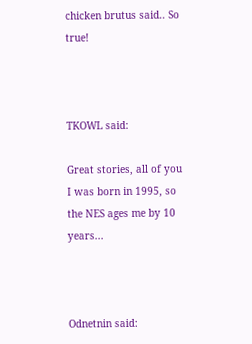chicken brutus said.. So true!



TKOWL said:

Great stories, all of you
I was born in 1995, so the NES ages me by 10 years...



Odnetnin said: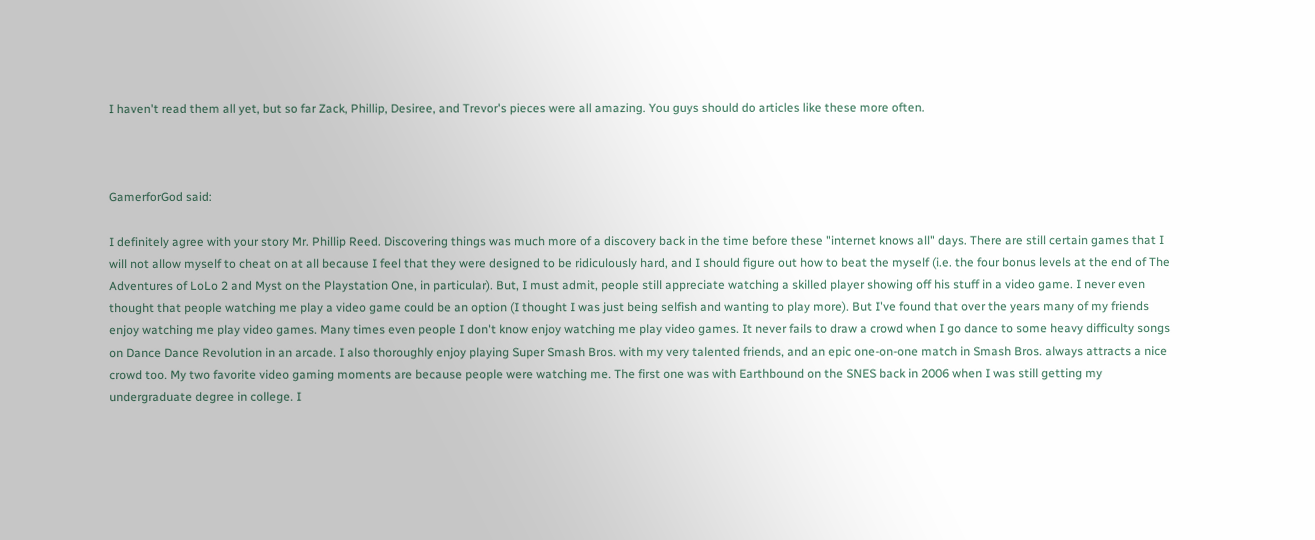I haven't read them all yet, but so far Zack, Phillip, Desiree, and Trevor's pieces were all amazing. You guys should do articles like these more often.



GamerforGod said:

I definitely agree with your story Mr. Phillip Reed. Discovering things was much more of a discovery back in the time before these "internet knows all" days. There are still certain games that I will not allow myself to cheat on at all because I feel that they were designed to be ridiculously hard, and I should figure out how to beat the myself (i.e. the four bonus levels at the end of The Adventures of LoLo 2 and Myst on the Playstation One, in particular). But, I must admit, people still appreciate watching a skilled player showing off his stuff in a video game. I never even thought that people watching me play a video game could be an option (I thought I was just being selfish and wanting to play more). But I've found that over the years many of my friends enjoy watching me play video games. Many times even people I don't know enjoy watching me play video games. It never fails to draw a crowd when I go dance to some heavy difficulty songs on Dance Dance Revolution in an arcade. I also thoroughly enjoy playing Super Smash Bros. with my very talented friends, and an epic one-on-one match in Smash Bros. always attracts a nice crowd too. My two favorite video gaming moments are because people were watching me. The first one was with Earthbound on the SNES back in 2006 when I was still getting my undergraduate degree in college. I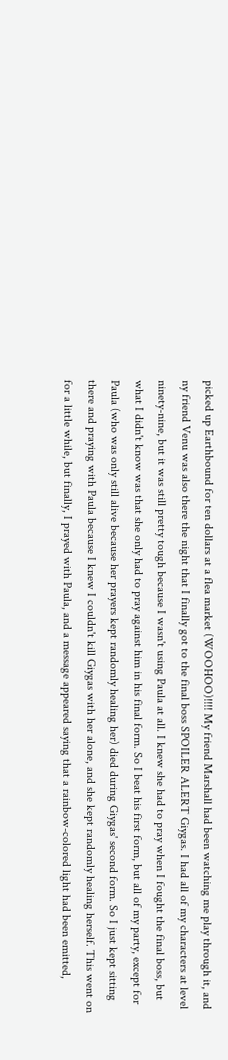picked up Earthbound for ten dollars at a flea market (WOOHOO)!!!! My friend Marshall had been watching me play through it, and ny friend Venu was also there the night that I finally got to the final boss SPOILER ALERT Giygas. I had all of my characters at level ninety-nine, but it was still pretty tough because I wasn't using Paula at all. I knew she had to pray when I fought the final boss, but what I didn't know was that she only had to pray against him in his final form. So I beat his first form, but all of my party, except for Paula (who was only still alive because her prayers kept randomly healing her) died during Giygas' second form. So I just kept sitting there and praying with Paula because I knew I couldn't kill Giygas with her alone, and she kept randomly healing herself. This went on for a little while, but finally, I prayed with Paula, and a message appeared saying that a rainbow-colored light had been emitted,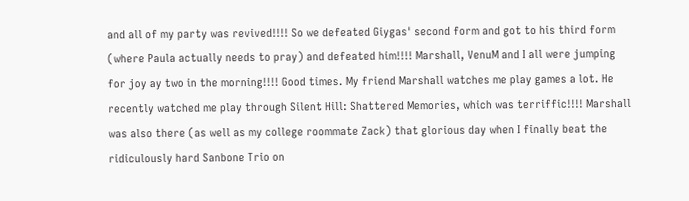and all of my party was revived!!!! So we defeated Giygas' second form and got to his third form (where Paula actually needs to pray) and defeated him!!!! Marshall, VenuM and I all were jumping for joy ay two in the morning!!!! Good times. My friend Marshall watches me play games a lot. He recently watched me play through Silent Hill: Shattered Memories, which was terriffic!!!! Marshall was also there (as well as my college roommate Zack) that glorious day when I finally beat the ridiculously hard Sanbone Trio on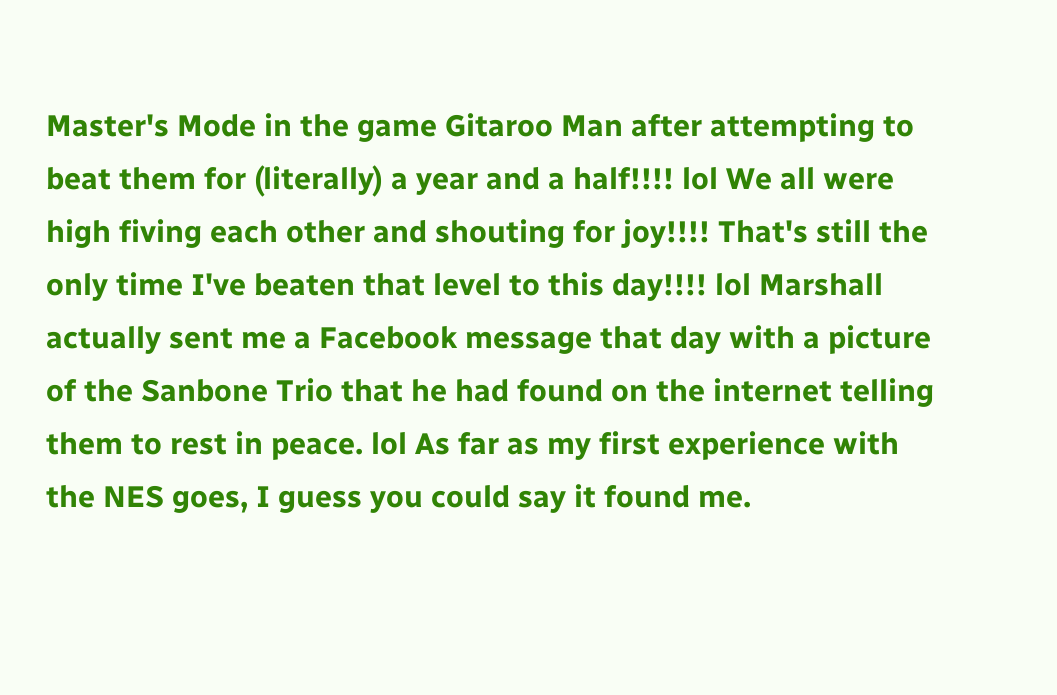Master's Mode in the game Gitaroo Man after attempting to beat them for (literally) a year and a half!!!! lol We all were high fiving each other and shouting for joy!!!! That's still the only time I've beaten that level to this day!!!! lol Marshall actually sent me a Facebook message that day with a picture of the Sanbone Trio that he had found on the internet telling them to rest in peace. lol As far as my first experience with the NES goes, I guess you could say it found me.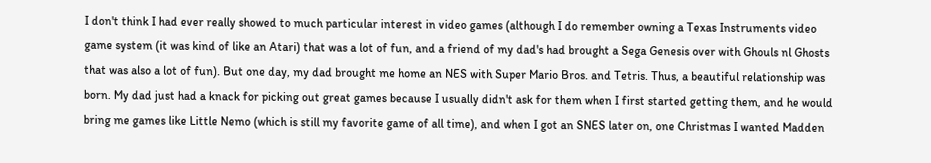I don't think I had ever really showed to much particular interest in video games (although I do remember owning a Texas Instruments video game system (it was kind of like an Atari) that was a lot of fun, and a friend of my dad's had brought a Sega Genesis over with Ghouls nl Ghosts that was also a lot of fun). But one day, my dad brought me home an NES with Super Mario Bros. and Tetris. Thus, a beautiful relationship was born. My dad just had a knack for picking out great games because I usually didn't ask for them when I first started getting them, and he would bring me games like Little Nemo (which is still my favorite game of all time), and when I got an SNES later on, one Christmas I wanted Madden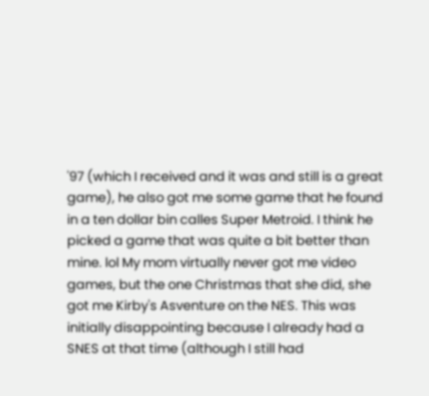'97 (which I received and it was and still is a great game), he also got me some game that he found in a ten dollar bin calles Super Metroid. I think he picked a game that was quite a bit better than mine. lol My mom virtually never got me video games, but the one Christmas that she did, she got me Kirby's Asventure on the NES. This was initially disappointing because I already had a SNES at that time (although I still had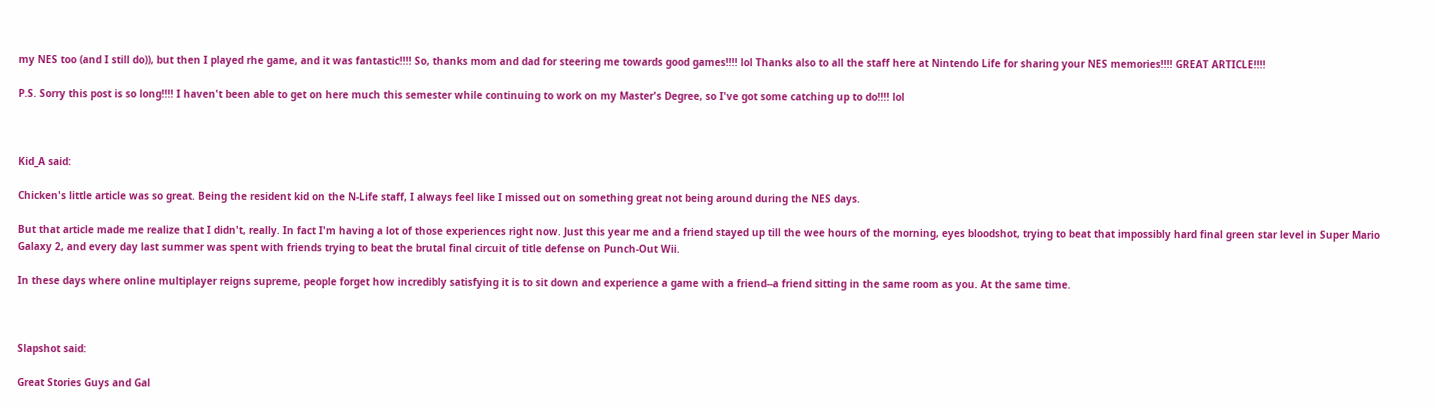my NES too (and I still do)), but then I played rhe game, and it was fantastic!!!! So, thanks mom and dad for steering me towards good games!!!! lol Thanks also to all the staff here at Nintendo Life for sharing your NES memories!!!! GREAT ARTICLE!!!!

P.S. Sorry this post is so long!!!! I haven't been able to get on here much this semester while continuing to work on my Master's Degree, so I've got some catching up to do!!!! lol



Kid_A said:

Chicken's little article was so great. Being the resident kid on the N-Life staff, I always feel like I missed out on something great not being around during the NES days.

But that article made me realize that I didn't, really. In fact I'm having a lot of those experiences right now. Just this year me and a friend stayed up till the wee hours of the morning, eyes bloodshot, trying to beat that impossibly hard final green star level in Super Mario Galaxy 2, and every day last summer was spent with friends trying to beat the brutal final circuit of title defense on Punch-Out Wii.

In these days where online multiplayer reigns supreme, people forget how incredibly satisfying it is to sit down and experience a game with a friend--a friend sitting in the same room as you. At the same time.



Slapshot said:

Great Stories Guys and Gal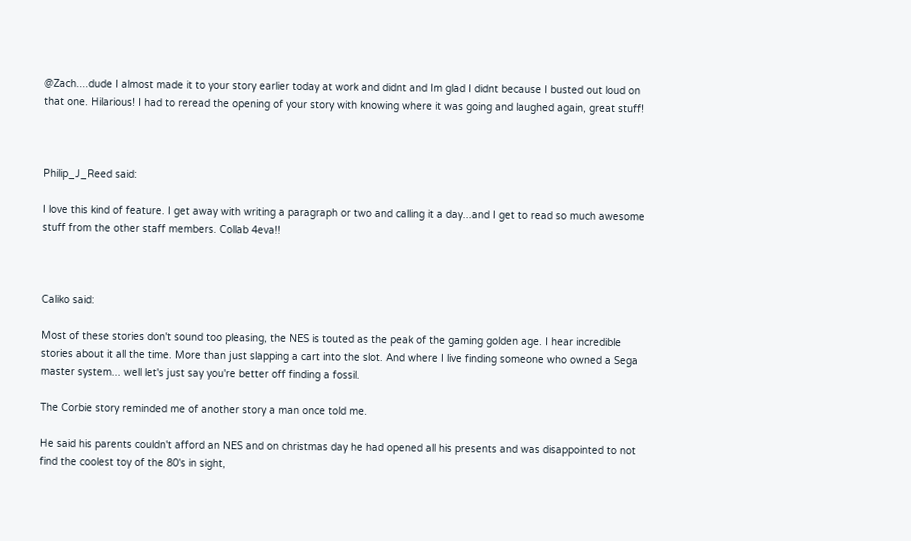@Zach....dude I almost made it to your story earlier today at work and didnt and Im glad I didnt because I busted out loud on that one. Hilarious! I had to reread the opening of your story with knowing where it was going and laughed again, great stuff!



Philip_J_Reed said:

I love this kind of feature. I get away with writing a paragraph or two and calling it a day...and I get to read so much awesome stuff from the other staff members. Collab 4eva!!



Caliko said:

Most of these stories don't sound too pleasing, the NES is touted as the peak of the gaming golden age. I hear incredible stories about it all the time. More than just slapping a cart into the slot. And where I live finding someone who owned a Sega master system... well let's just say you're better off finding a fossil.

The Corbie story reminded me of another story a man once told me.

He said his parents couldn't afford an NES and on christmas day he had opened all his presents and was disappointed to not find the coolest toy of the 80's in sight,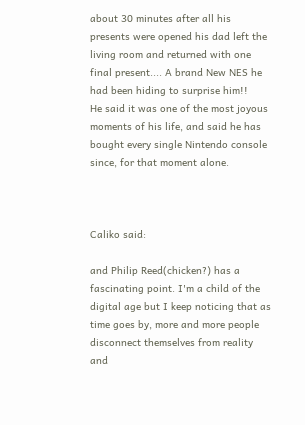about 30 minutes after all his presents were opened his dad left the living room and returned with one final present.... A brand New NES he had been hiding to surprise him!!
He said it was one of the most joyous moments of his life, and said he has bought every single Nintendo console since, for that moment alone.



Caliko said:

and Philip Reed(chicken?) has a fascinating point. I'm a child of the digital age but I keep noticing that as time goes by, more and more people disconnect themselves from reality and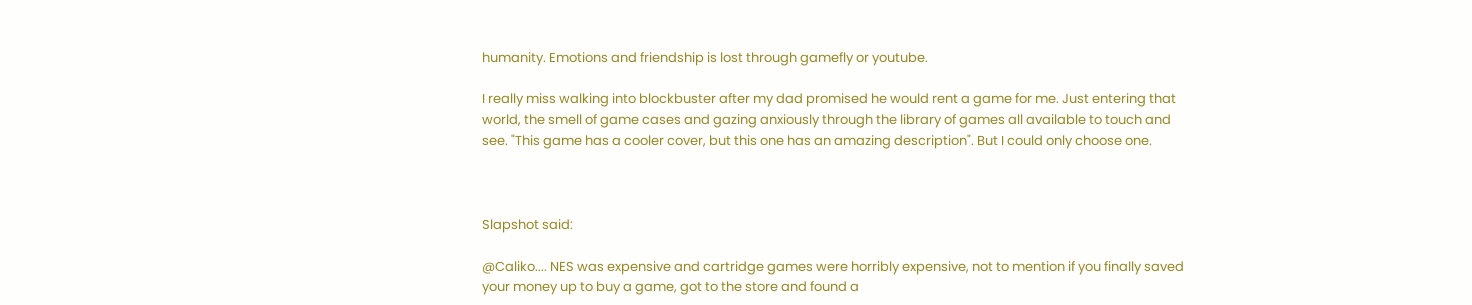humanity. Emotions and friendship is lost through gamefly or youtube.

I really miss walking into blockbuster after my dad promised he would rent a game for me. Just entering that world, the smell of game cases and gazing anxiously through the library of games all available to touch and see. "This game has a cooler cover, but this one has an amazing description". But I could only choose one.



Slapshot said:

@Caliko.... NES was expensive and cartridge games were horribly expensive, not to mention if you finally saved your money up to buy a game, got to the store and found a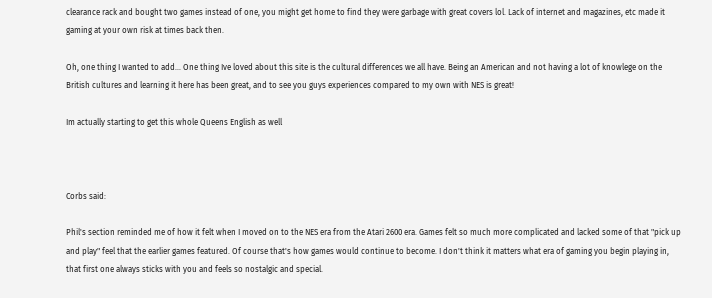clearance rack and bought two games instead of one, you might get home to find they were garbage with great covers lol. Lack of internet and magazines, etc made it gaming at your own risk at times back then.

Oh, one thing I wanted to add... One thing Ive loved about this site is the cultural differences we all have. Being an American and not having a lot of knowlege on the British cultures and learning it here has been great, and to see you guys experiences compared to my own with NES is great!

Im actually starting to get this whole Queens English as well



Corbs said:

Phil's section reminded me of how it felt when I moved on to the NES era from the Atari 2600 era. Games felt so much more complicated and lacked some of that "pick up and play" feel that the earlier games featured. Of course that's how games would continue to become. I don't think it matters what era of gaming you begin playing in, that first one always sticks with you and feels so nostalgic and special.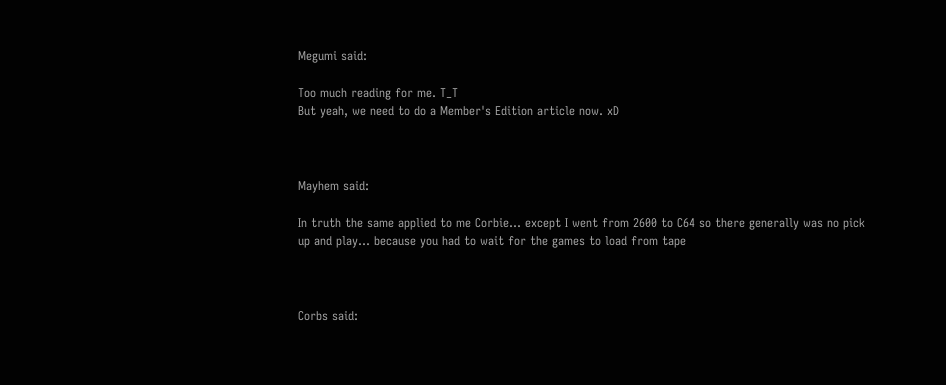Megumi said:

Too much reading for me. T_T
But yeah, we need to do a Member's Edition article now. xD



Mayhem said:

In truth the same applied to me Corbie... except I went from 2600 to C64 so there generally was no pick up and play... because you had to wait for the games to load from tape



Corbs said: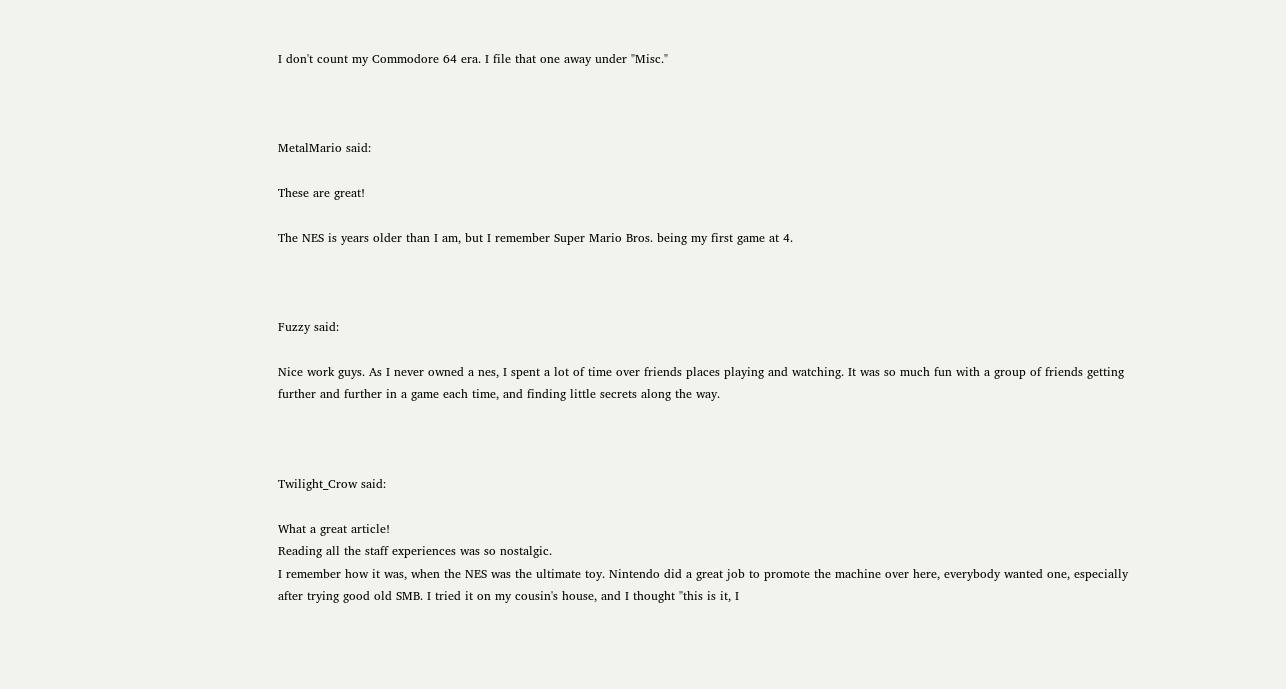I don't count my Commodore 64 era. I file that one away under "Misc."



MetalMario said:

These are great!

The NES is years older than I am, but I remember Super Mario Bros. being my first game at 4.



Fuzzy said:

Nice work guys. As I never owned a nes, I spent a lot of time over friends places playing and watching. It was so much fun with a group of friends getting further and further in a game each time, and finding little secrets along the way.



Twilight_Crow said:

What a great article!
Reading all the staff experiences was so nostalgic.
I remember how it was, when the NES was the ultimate toy. Nintendo did a great job to promote the machine over here, everybody wanted one, especially after trying good old SMB. I tried it on my cousin's house, and I thought "this is it, I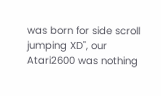was born for side scroll jumping XD", our Atari2600 was nothing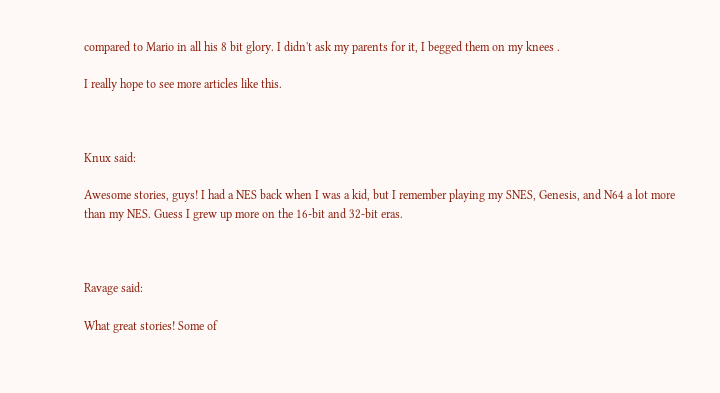compared to Mario in all his 8 bit glory. I didn't ask my parents for it, I begged them on my knees .

I really hope to see more articles like this.



Knux said:

Awesome stories, guys! I had a NES back when I was a kid, but I remember playing my SNES, Genesis, and N64 a lot more than my NES. Guess I grew up more on the 16-bit and 32-bit eras.



Ravage said:

What great stories! Some of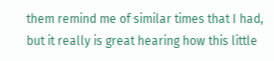them remind me of similar times that I had, but it really is great hearing how this little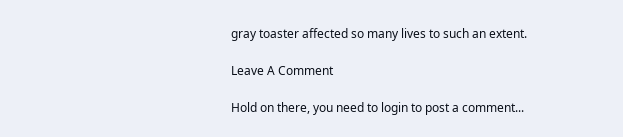gray toaster affected so many lives to such an extent.

Leave A Comment

Hold on there, you need to login to post a comment...